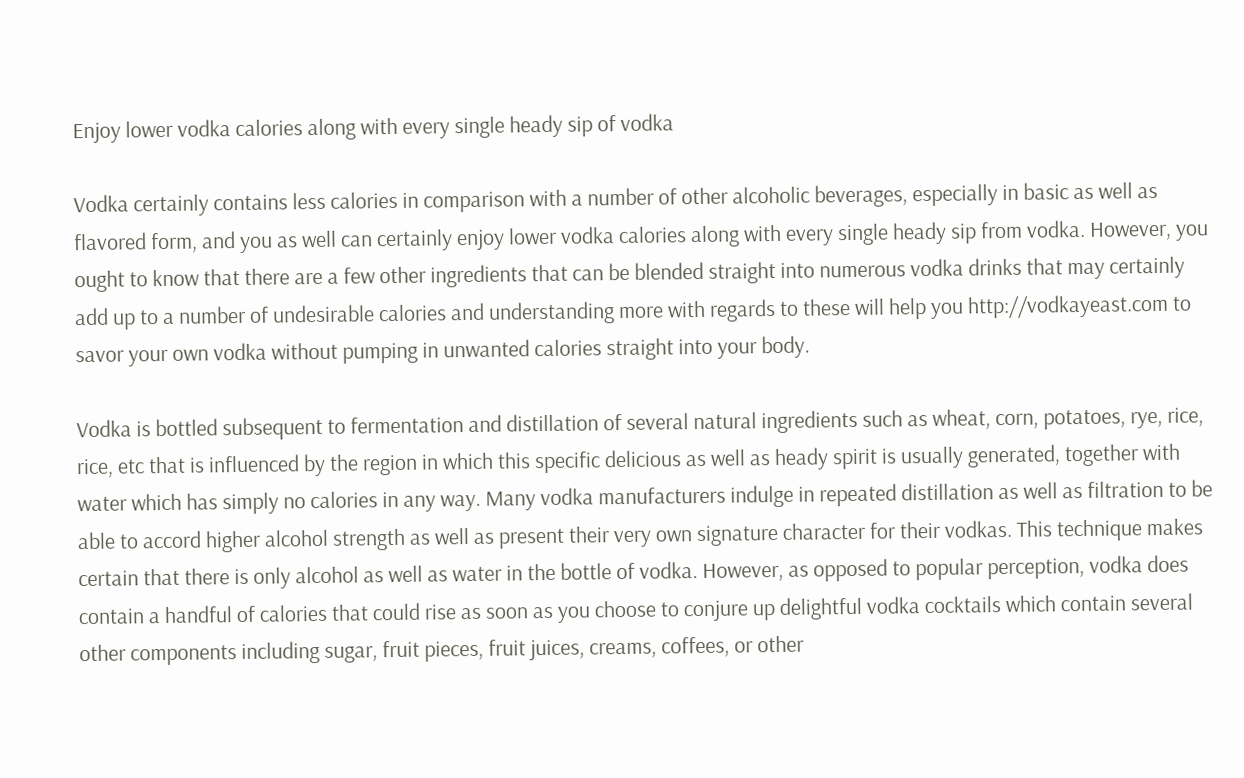Enjoy lower vodka calories along with every single heady sip of vodka

Vodka certainly contains less calories in comparison with a number of other alcoholic beverages, especially in basic as well as flavored form, and you as well can certainly enjoy lower vodka calories along with every single heady sip from vodka. However, you ought to know that there are a few other ingredients that can be blended straight into numerous vodka drinks that may certainly add up to a number of undesirable calories and understanding more with regards to these will help you http://vodkayeast.com to savor your own vodka without pumping in unwanted calories straight into your body.

Vodka is bottled subsequent to fermentation and distillation of several natural ingredients such as wheat, corn, potatoes, rye, rice, rice, etc that is influenced by the region in which this specific delicious as well as heady spirit is usually generated, together with water which has simply no calories in any way. Many vodka manufacturers indulge in repeated distillation as well as filtration to be able to accord higher alcohol strength as well as present their very own signature character for their vodkas. This technique makes certain that there is only alcohol as well as water in the bottle of vodka. However, as opposed to popular perception, vodka does contain a handful of calories that could rise as soon as you choose to conjure up delightful vodka cocktails which contain several other components including sugar, fruit pieces, fruit juices, creams, coffees, or other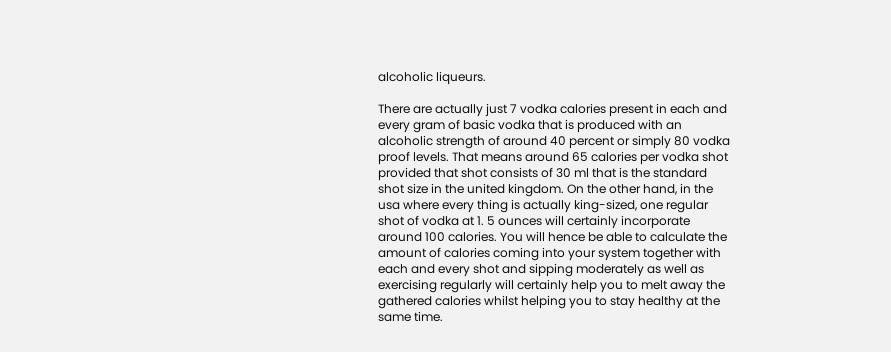alcoholic liqueurs.

There are actually just 7 vodka calories present in each and every gram of basic vodka that is produced with an alcoholic strength of around 40 percent or simply 80 vodka proof levels. That means around 65 calories per vodka shot provided that shot consists of 30 ml that is the standard shot size in the united kingdom. On the other hand, in the usa where every thing is actually king-sized, one regular shot of vodka at 1. 5 ounces will certainly incorporate around 100 calories. You will hence be able to calculate the amount of calories coming into your system together with each and every shot and sipping moderately as well as exercising regularly will certainly help you to melt away the gathered calories whilst helping you to stay healthy at the same time.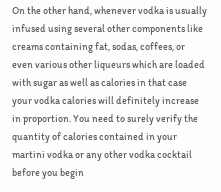On the other hand, whenever vodka is usually infused using several other components like creams containing fat, sodas, coffees, or even various other liqueurs which are loaded with sugar as well as calories in that case your vodka calories will definitely increase in proportion. You need to surely verify the quantity of calories contained in your martini vodka or any other vodka cocktail before you begin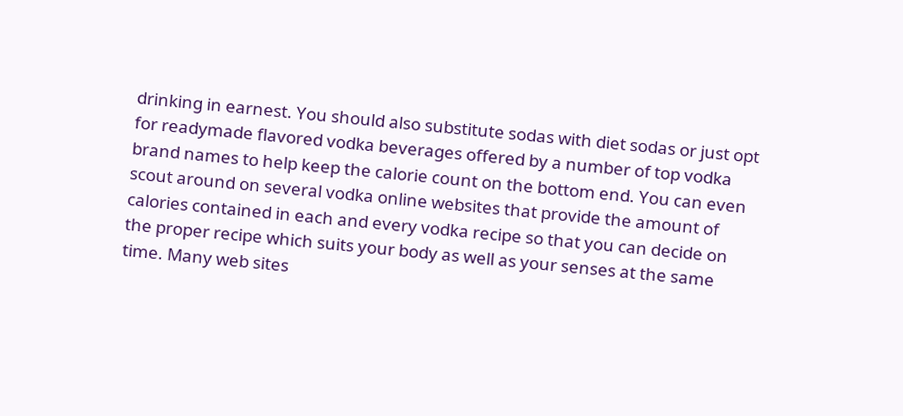drinking in earnest. You should also substitute sodas with diet sodas or just opt for readymade flavored vodka beverages offered by a number of top vodka brand names to help keep the calorie count on the bottom end. You can even scout around on several vodka online websites that provide the amount of calories contained in each and every vodka recipe so that you can decide on the proper recipe which suits your body as well as your senses at the same time. Many web sites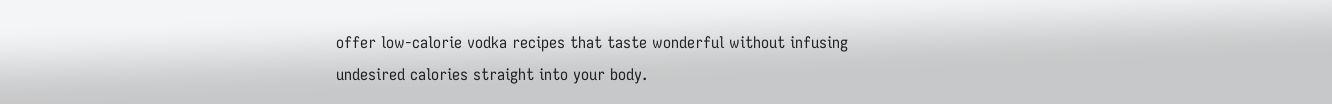offer low-calorie vodka recipes that taste wonderful without infusing undesired calories straight into your body.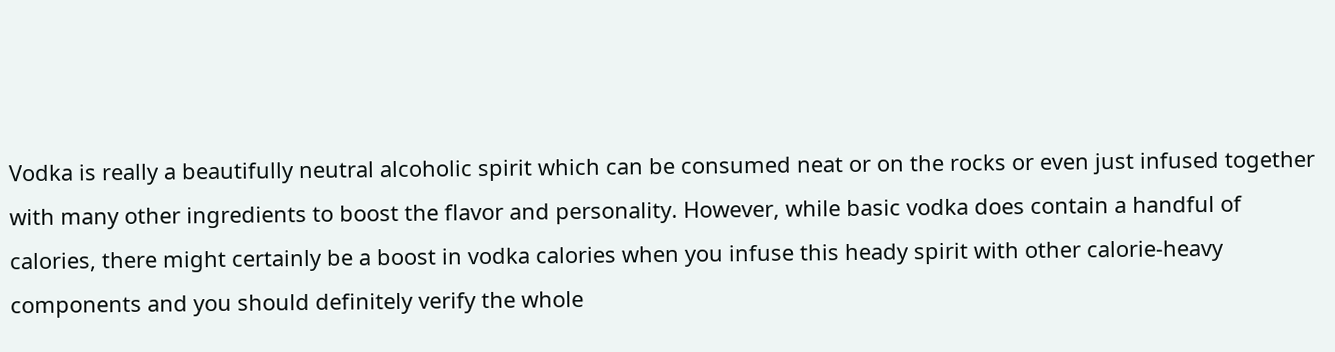Vodka is really a beautifully neutral alcoholic spirit which can be consumed neat or on the rocks or even just infused together with many other ingredients to boost the flavor and personality. However, while basic vodka does contain a handful of calories, there might certainly be a boost in vodka calories when you infuse this heady spirit with other calorie-heavy components and you should definitely verify the whole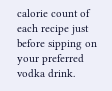calorie count of each recipe just before sipping on your preferred vodka drink.